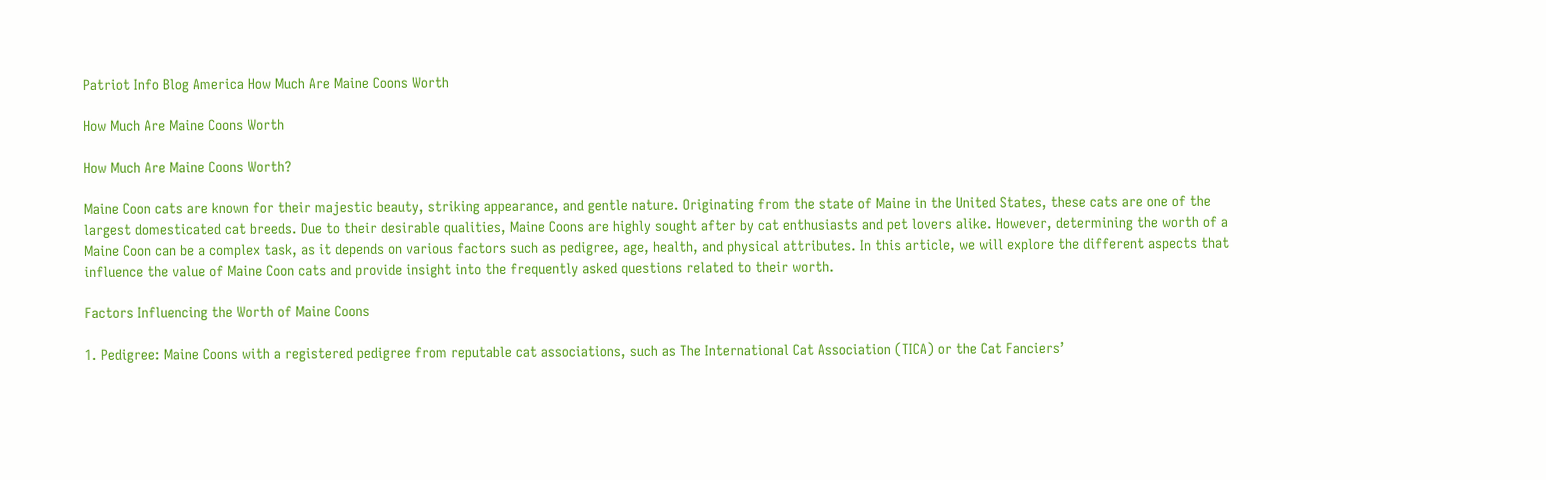Patriot Info Blog America How Much Are Maine Coons Worth

How Much Are Maine Coons Worth

How Much Are Maine Coons Worth?

Maine Coon cats are known for their majestic beauty, striking appearance, and gentle nature. Originating from the state of Maine in the United States, these cats are one of the largest domesticated cat breeds. Due to their desirable qualities, Maine Coons are highly sought after by cat enthusiasts and pet lovers alike. However, determining the worth of a Maine Coon can be a complex task, as it depends on various factors such as pedigree, age, health, and physical attributes. In this article, we will explore the different aspects that influence the value of Maine Coon cats and provide insight into the frequently asked questions related to their worth.

Factors Influencing the Worth of Maine Coons

1. Pedigree: Maine Coons with a registered pedigree from reputable cat associations, such as The International Cat Association (TICA) or the Cat Fanciers’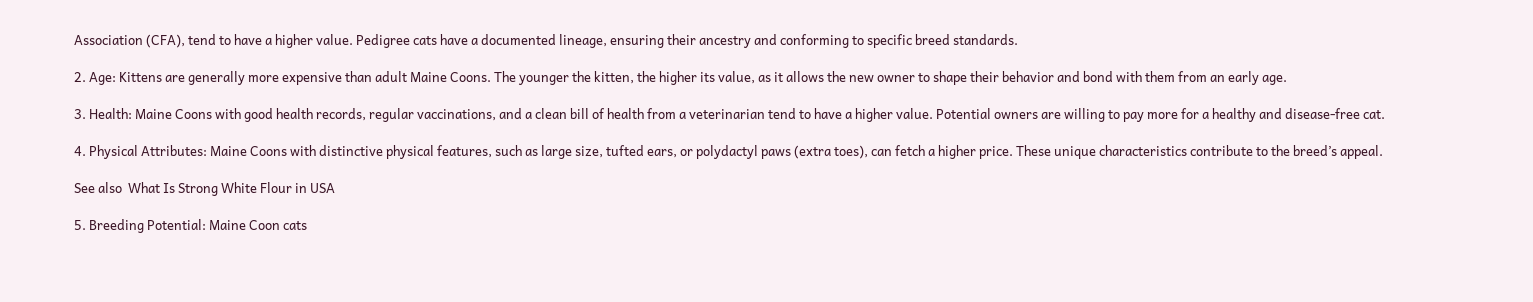Association (CFA), tend to have a higher value. Pedigree cats have a documented lineage, ensuring their ancestry and conforming to specific breed standards.

2. Age: Kittens are generally more expensive than adult Maine Coons. The younger the kitten, the higher its value, as it allows the new owner to shape their behavior and bond with them from an early age.

3. Health: Maine Coons with good health records, regular vaccinations, and a clean bill of health from a veterinarian tend to have a higher value. Potential owners are willing to pay more for a healthy and disease-free cat.

4. Physical Attributes: Maine Coons with distinctive physical features, such as large size, tufted ears, or polydactyl paws (extra toes), can fetch a higher price. These unique characteristics contribute to the breed’s appeal.

See also  What Is Strong White Flour in USA

5. Breeding Potential: Maine Coon cats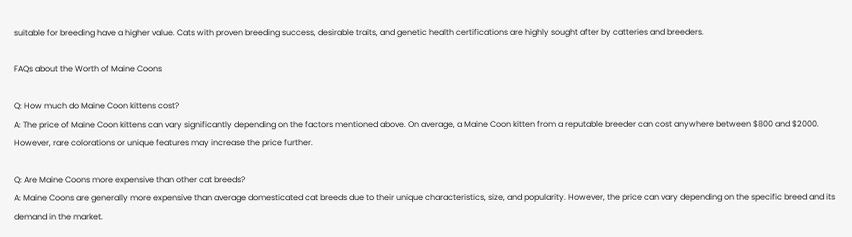suitable for breeding have a higher value. Cats with proven breeding success, desirable traits, and genetic health certifications are highly sought after by catteries and breeders.

FAQs about the Worth of Maine Coons

Q: How much do Maine Coon kittens cost?
A: The price of Maine Coon kittens can vary significantly depending on the factors mentioned above. On average, a Maine Coon kitten from a reputable breeder can cost anywhere between $800 and $2000. However, rare colorations or unique features may increase the price further.

Q: Are Maine Coons more expensive than other cat breeds?
A: Maine Coons are generally more expensive than average domesticated cat breeds due to their unique characteristics, size, and popularity. However, the price can vary depending on the specific breed and its demand in the market.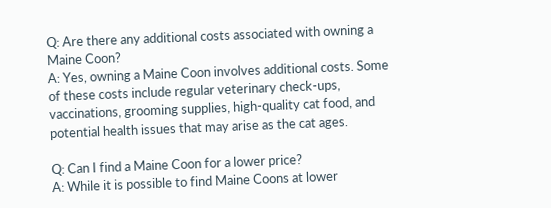Q: Are there any additional costs associated with owning a Maine Coon?
A: Yes, owning a Maine Coon involves additional costs. Some of these costs include regular veterinary check-ups, vaccinations, grooming supplies, high-quality cat food, and potential health issues that may arise as the cat ages.

Q: Can I find a Maine Coon for a lower price?
A: While it is possible to find Maine Coons at lower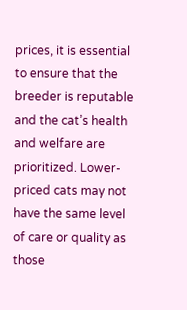prices, it is essential to ensure that the breeder is reputable and the cat’s health and welfare are prioritized. Lower-priced cats may not have the same level of care or quality as those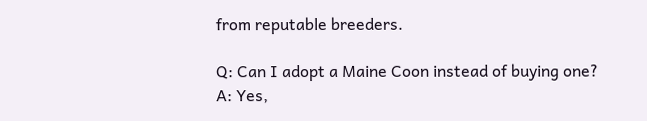from reputable breeders.

Q: Can I adopt a Maine Coon instead of buying one?
A: Yes,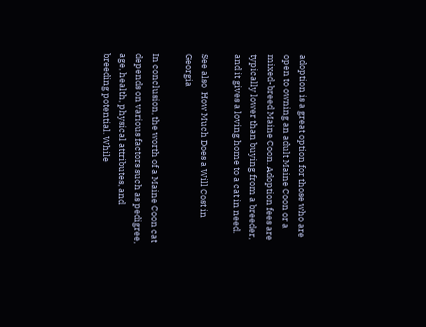adoption is a great option for those who are open to owning an adult Maine Coon or a mixed-breed Maine Coon. Adoption fees are typically lower than buying from a breeder, and it gives a loving home to a cat in need.

See also  How Much Does a Will Cost in Georgia

In conclusion, the worth of a Maine Coon cat depends on various factors such as pedigree, age, health, physical attributes, and breeding potential. While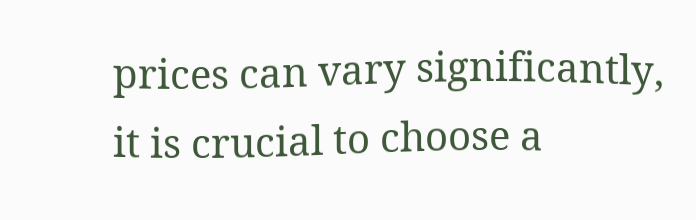prices can vary significantly, it is crucial to choose a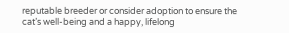reputable breeder or consider adoption to ensure the cat’s well-being and a happy, lifelong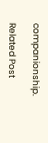companionship.

Related Post